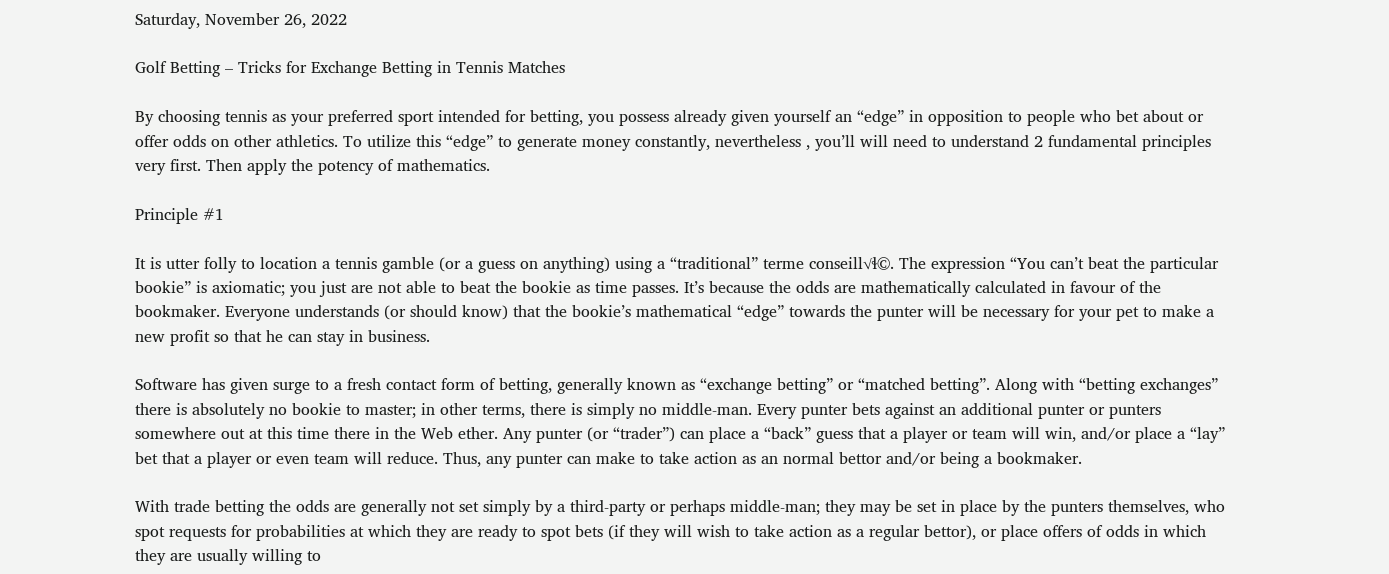Saturday, November 26, 2022

Golf Betting – Tricks for Exchange Betting in Tennis Matches

By choosing tennis as your preferred sport intended for betting, you possess already given yourself an “edge” in opposition to people who bet about or offer odds on other athletics. To utilize this “edge” to generate money constantly, nevertheless , you’ll will need to understand 2 fundamental principles very first. Then apply the potency of mathematics.

Principle #1

It is utter folly to location a tennis gamble (or a guess on anything) using a “traditional” terme conseill√ɬ©. The expression “You can’t beat the particular bookie” is axiomatic; you just are not able to beat the bookie as time passes. It’s because the odds are mathematically calculated in favour of the bookmaker. Everyone understands (or should know) that the bookie’s mathematical “edge” towards the punter will be necessary for your pet to make a new profit so that he can stay in business.

Software has given surge to a fresh contact form of betting, generally known as “exchange betting” or “matched betting”. Along with “betting exchanges” there is absolutely no bookie to master; in other terms, there is simply no middle-man. Every punter bets against an additional punter or punters somewhere out at this time there in the Web ether. Any punter (or “trader”) can place a “back” guess that a player or team will win, and/or place a “lay” bet that a player or even team will reduce. Thus, any punter can make to take action as an normal bettor and/or being a bookmaker.

With trade betting the odds are generally not set simply by a third-party or perhaps middle-man; they may be set in place by the punters themselves, who spot requests for probabilities at which they are ready to spot bets (if they will wish to take action as a regular bettor), or place offers of odds in which they are usually willing to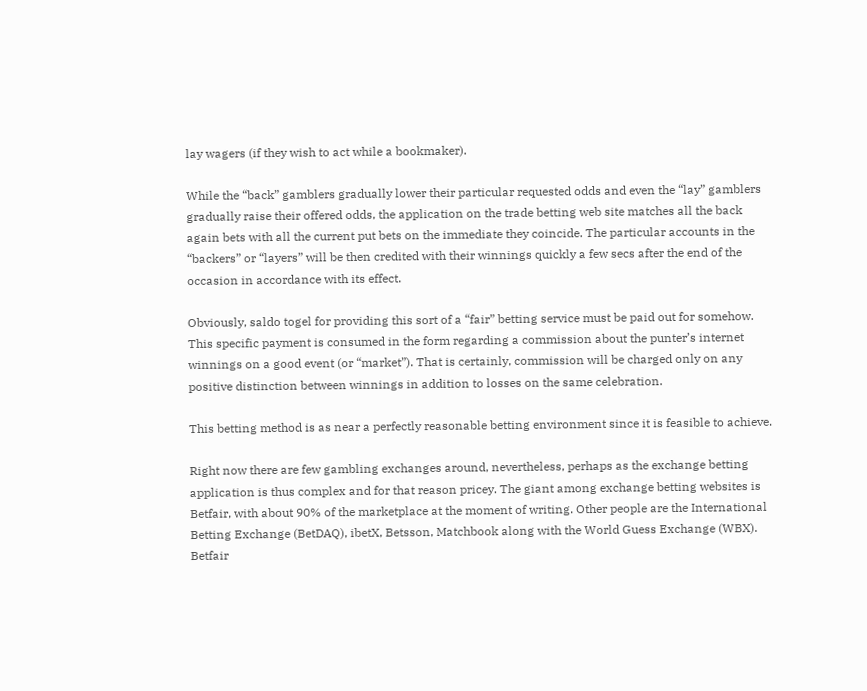lay wagers (if they wish to act while a bookmaker).

While the “back” gamblers gradually lower their particular requested odds and even the “lay” gamblers gradually raise their offered odds, the application on the trade betting web site matches all the back again bets with all the current put bets on the immediate they coincide. The particular accounts in the “backers” or “layers” will be then credited with their winnings quickly a few secs after the end of the occasion in accordance with its effect.

Obviously, saldo togel for providing this sort of a “fair” betting service must be paid out for somehow. This specific payment is consumed in the form regarding a commission about the punter’s internet winnings on a good event (or “market”). That is certainly, commission will be charged only on any positive distinction between winnings in addition to losses on the same celebration.

This betting method is as near a perfectly reasonable betting environment since it is feasible to achieve.

Right now there are few gambling exchanges around, nevertheless, perhaps as the exchange betting application is thus complex and for that reason pricey. The giant among exchange betting websites is Betfair, with about 90% of the marketplace at the moment of writing. Other people are the International Betting Exchange (BetDAQ), ibetX, Betsson, Matchbook along with the World Guess Exchange (WBX). Betfair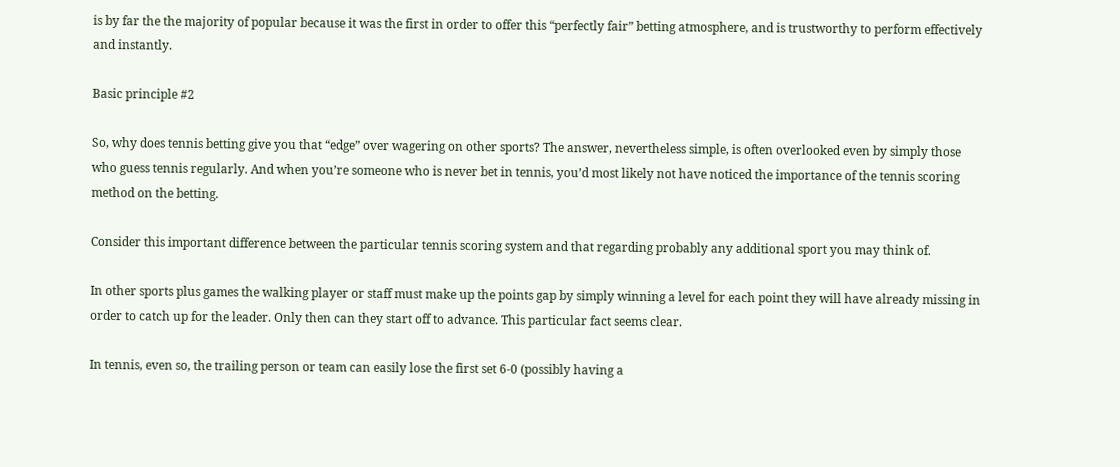is by far the the majority of popular because it was the first in order to offer this “perfectly fair” betting atmosphere, and is trustworthy to perform effectively and instantly.

Basic principle #2

So, why does tennis betting give you that “edge” over wagering on other sports? The answer, nevertheless simple, is often overlooked even by simply those who guess tennis regularly. And when you’re someone who is never bet in tennis, you’d most likely not have noticed the importance of the tennis scoring method on the betting.

Consider this important difference between the particular tennis scoring system and that regarding probably any additional sport you may think of.

In other sports plus games the walking player or staff must make up the points gap by simply winning a level for each point they will have already missing in order to catch up for the leader. Only then can they start off to advance. This particular fact seems clear.

In tennis, even so, the trailing person or team can easily lose the first set 6-0 (possibly having a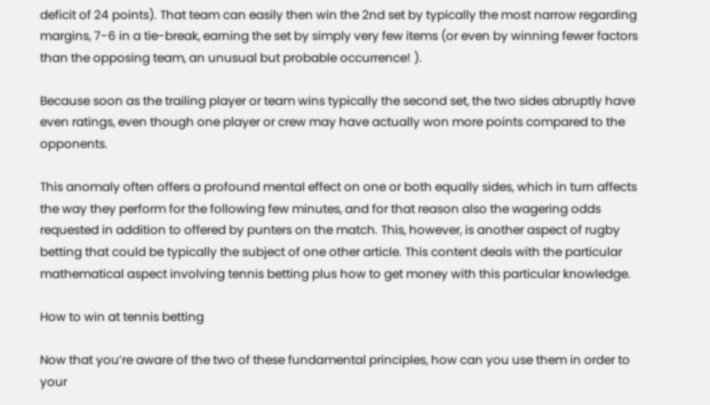deficit of 24 points). That team can easily then win the 2nd set by typically the most narrow regarding margins, 7-6 in a tie-break, earning the set by simply very few items (or even by winning fewer factors than the opposing team, an unusual but probable occurrence! ).

Because soon as the trailing player or team wins typically the second set, the two sides abruptly have even ratings, even though one player or crew may have actually won more points compared to the opponents.

This anomaly often offers a profound mental effect on one or both equally sides, which in turn affects the way they perform for the following few minutes, and for that reason also the wagering odds requested in addition to offered by punters on the match. This, however, is another aspect of rugby betting that could be typically the subject of one other article. This content deals with the particular mathematical aspect involving tennis betting plus how to get money with this particular knowledge.

How to win at tennis betting

Now that you’re aware of the two of these fundamental principles, how can you use them in order to your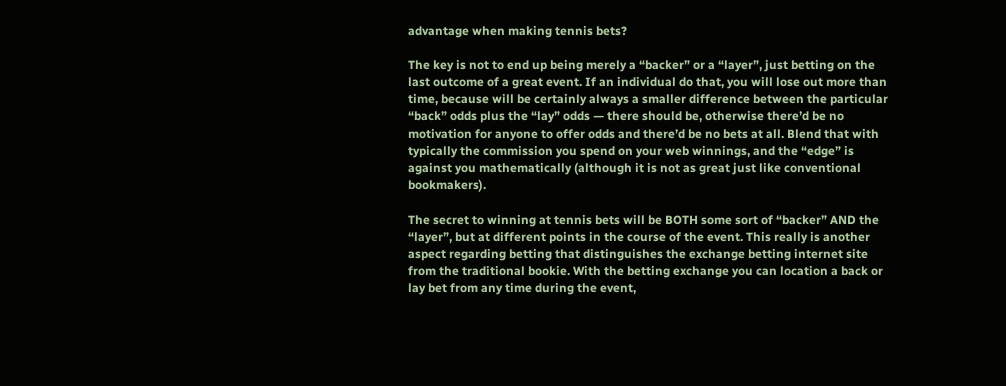advantage when making tennis bets?

The key is not to end up being merely a “backer” or a “layer”, just betting on the last outcome of a great event. If an individual do that, you will lose out more than time, because will be certainly always a smaller difference between the particular “back” odds plus the “lay” odds — there should be, otherwise there’d be no motivation for anyone to offer odds and there’d be no bets at all. Blend that with typically the commission you spend on your web winnings, and the “edge” is against you mathematically (although it is not as great just like conventional bookmakers).

The secret to winning at tennis bets will be BOTH some sort of “backer” AND the “layer”, but at different points in the course of the event. This really is another aspect regarding betting that distinguishes the exchange betting internet site from the traditional bookie. With the betting exchange you can location a back or lay bet from any time during the event,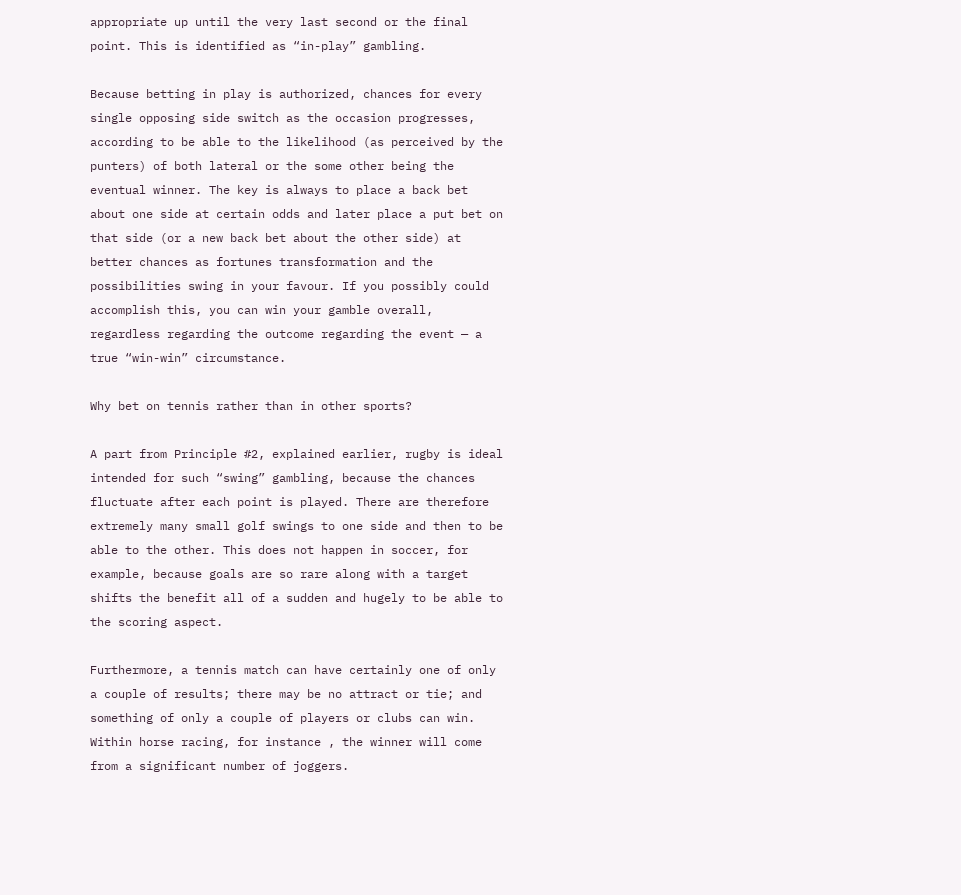appropriate up until the very last second or the final point. This is identified as “in-play” gambling.

Because betting in play is authorized, chances for every single opposing side switch as the occasion progresses, according to be able to the likelihood (as perceived by the punters) of both lateral or the some other being the eventual winner. The key is always to place a back bet about one side at certain odds and later place a put bet on that side (or a new back bet about the other side) at better chances as fortunes transformation and the possibilities swing in your favour. If you possibly could accomplish this, you can win your gamble overall, regardless regarding the outcome regarding the event — a true “win-win” circumstance.

Why bet on tennis rather than in other sports?

A part from Principle #2, explained earlier, rugby is ideal intended for such “swing” gambling, because the chances fluctuate after each point is played. There are therefore extremely many small golf swings to one side and then to be able to the other. This does not happen in soccer, for example, because goals are so rare along with a target shifts the benefit all of a sudden and hugely to be able to the scoring aspect.

Furthermore, a tennis match can have certainly one of only a couple of results; there may be no attract or tie; and something of only a couple of players or clubs can win. Within horse racing, for instance , the winner will come from a significant number of joggers.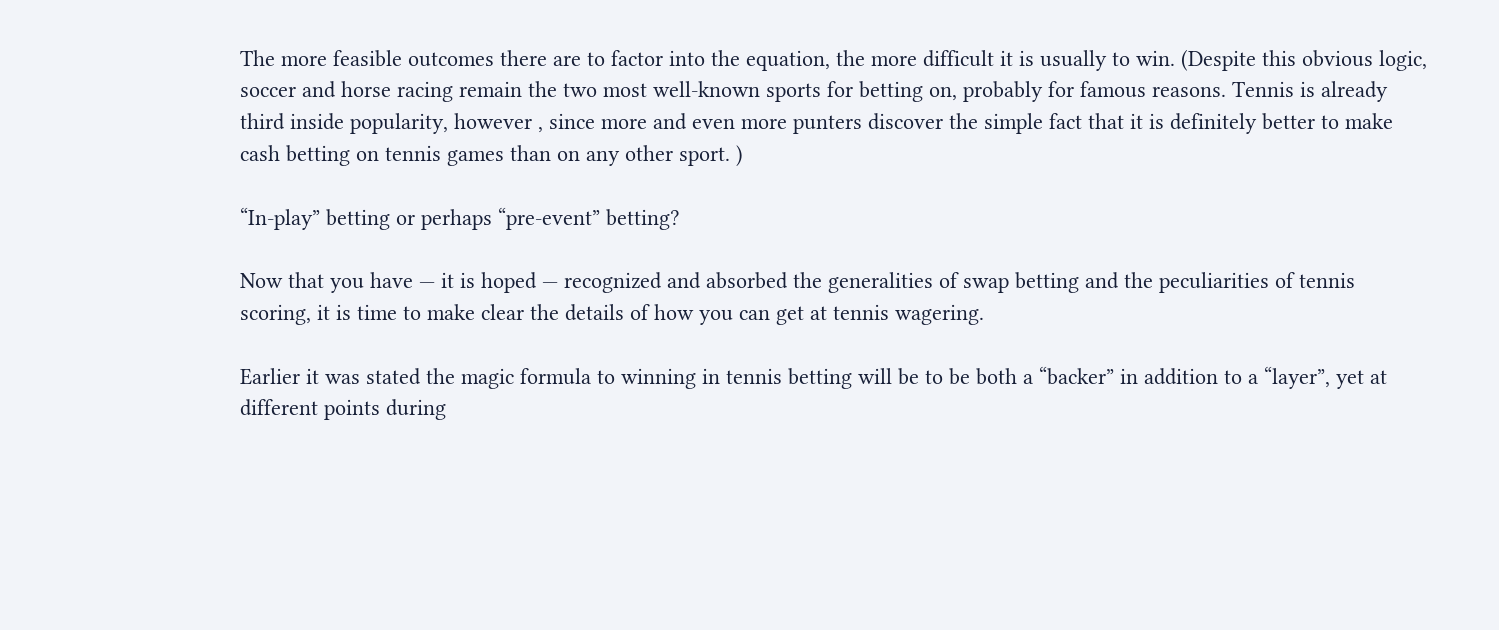The more feasible outcomes there are to factor into the equation, the more difficult it is usually to win. (Despite this obvious logic, soccer and horse racing remain the two most well-known sports for betting on, probably for famous reasons. Tennis is already third inside popularity, however , since more and even more punters discover the simple fact that it is definitely better to make cash betting on tennis games than on any other sport. )

“In-play” betting or perhaps “pre-event” betting?

Now that you have — it is hoped — recognized and absorbed the generalities of swap betting and the peculiarities of tennis scoring, it is time to make clear the details of how you can get at tennis wagering.

Earlier it was stated the magic formula to winning in tennis betting will be to be both a “backer” in addition to a “layer”, yet at different points during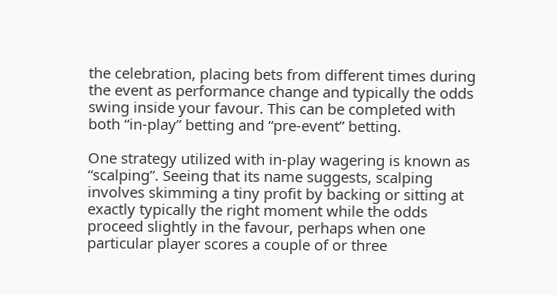the celebration, placing bets from different times during the event as performance change and typically the odds swing inside your favour. This can be completed with both “in-play” betting and “pre-event” betting.

One strategy utilized with in-play wagering is known as “scalping”. Seeing that its name suggests, scalping involves skimming a tiny profit by backing or sitting at exactly typically the right moment while the odds proceed slightly in the favour, perhaps when one particular player scores a couple of or three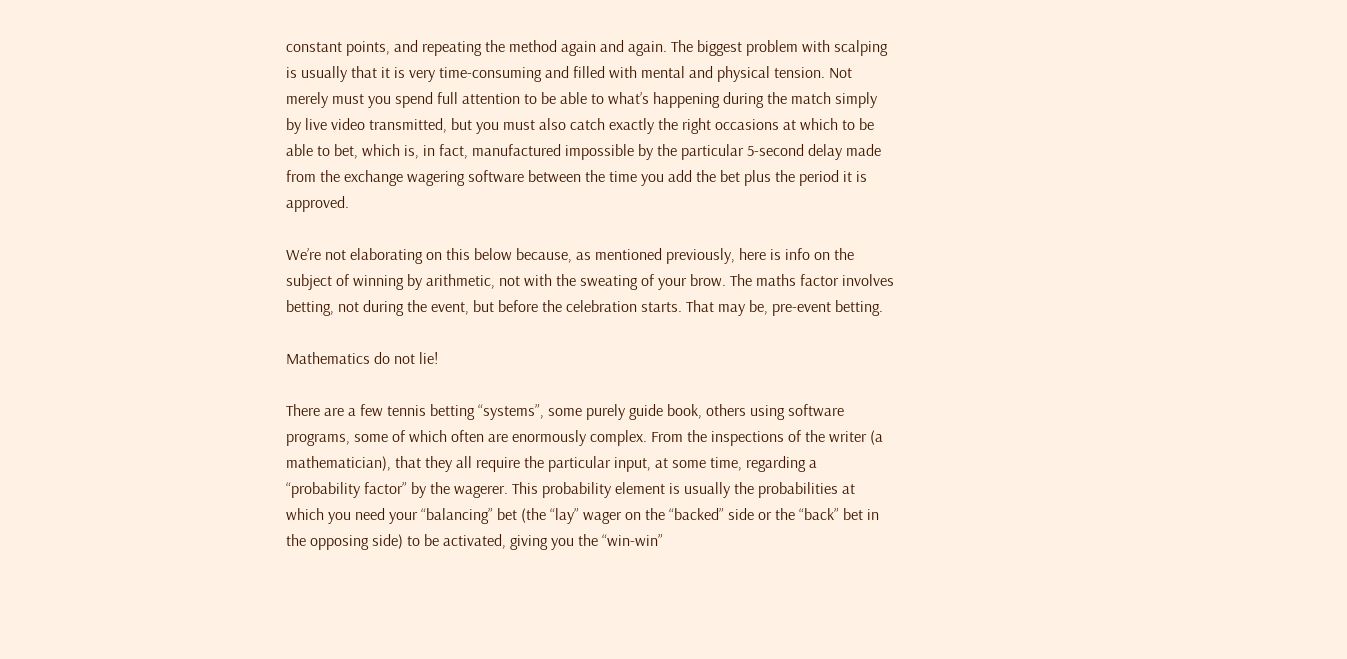constant points, and repeating the method again and again. The biggest problem with scalping is usually that it is very time-consuming and filled with mental and physical tension. Not merely must you spend full attention to be able to what’s happening during the match simply by live video transmitted, but you must also catch exactly the right occasions at which to be able to bet, which is, in fact, manufactured impossible by the particular 5-second delay made from the exchange wagering software between the time you add the bet plus the period it is approved.

We’re not elaborating on this below because, as mentioned previously, here is info on the subject of winning by arithmetic, not with the sweating of your brow. The maths factor involves betting, not during the event, but before the celebration starts. That may be, pre-event betting.

Mathematics do not lie!

There are a few tennis betting “systems”, some purely guide book, others using software programs, some of which often are enormously complex. From the inspections of the writer (a mathematician), that they all require the particular input, at some time, regarding a “probability factor” by the wagerer. This probability element is usually the probabilities at which you need your “balancing” bet (the “lay” wager on the “backed” side or the “back” bet in the opposing side) to be activated, giving you the “win-win”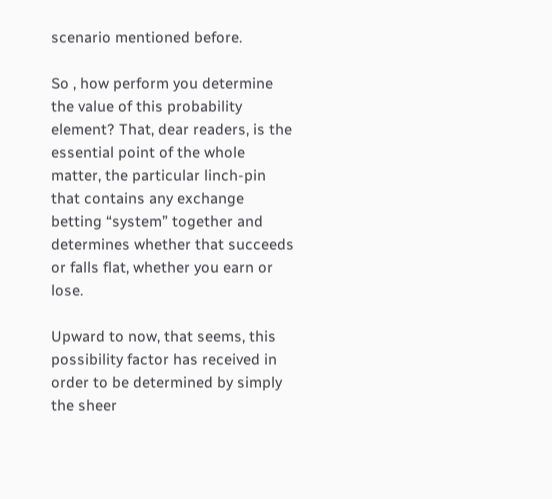scenario mentioned before.

So , how perform you determine the value of this probability element? That, dear readers, is the essential point of the whole matter, the particular linch-pin that contains any exchange betting “system” together and determines whether that succeeds or falls flat, whether you earn or lose.

Upward to now, that seems, this possibility factor has received in order to be determined by simply the sheer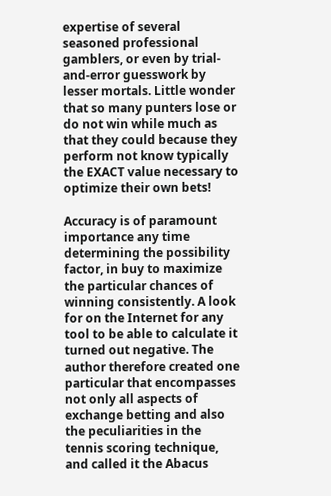expertise of several seasoned professional gamblers, or even by trial-and-error guesswork by lesser mortals. Little wonder that so many punters lose or do not win while much as that they could because they perform not know typically the EXACT value necessary to optimize their own bets!

Accuracy is of paramount importance any time determining the possibility factor, in buy to maximize the particular chances of winning consistently. A look for on the Internet for any tool to be able to calculate it turned out negative. The author therefore created one particular that encompasses not only all aspects of exchange betting and also the peculiarities in the tennis scoring technique, and called it the Abacus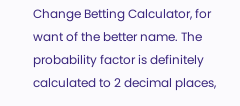Change Betting Calculator, for want of the better name. The probability factor is definitely calculated to 2 decimal places,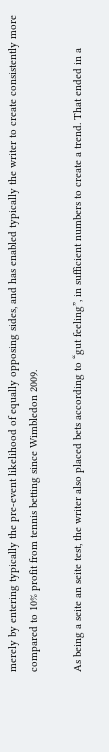merely by entering typically the pre-event likelihood of equally opposing sides, and has enabled typically the writer to create consistently more compared to 10% profit from tennis betting since Wimbledon 2009.

As being a seite an seite test, the writer also placed bets according to “gut feeling”, in sufficient numbers to create a trend. That ended in a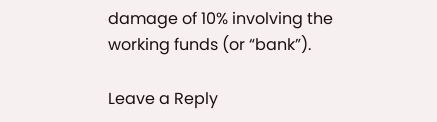damage of 10% involving the working funds (or “bank”).

Leave a Reply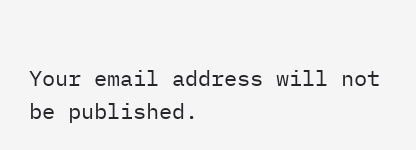Your email address will not be published.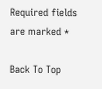Required fields are marked *

Back To Top